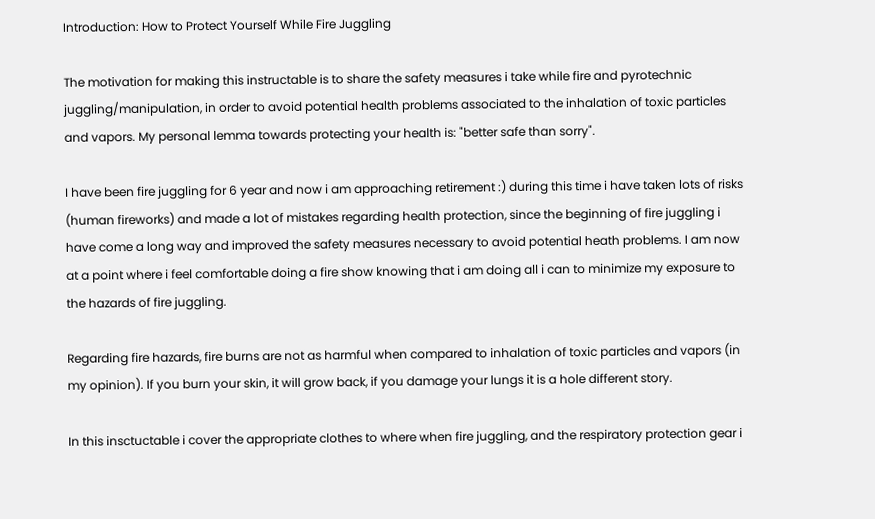Introduction: How to Protect Yourself While Fire Juggling

The motivation for making this instructable is to share the safety measures i take while fire and pyrotechnic juggling/manipulation, in order to avoid potential health problems associated to the inhalation of toxic particles and vapors. My personal lemma towards protecting your health is: "better safe than sorry".

I have been fire juggling for 6 year and now i am approaching retirement :) during this time i have taken lots of risks (human fireworks) and made a lot of mistakes regarding health protection, since the beginning of fire juggling i have come a long way and improved the safety measures necessary to avoid potential heath problems. I am now at a point where i feel comfortable doing a fire show knowing that i am doing all i can to minimize my exposure to the hazards of fire juggling.

Regarding fire hazards, fire burns are not as harmful when compared to inhalation of toxic particles and vapors (in my opinion). If you burn your skin, it will grow back, if you damage your lungs it is a hole different story.

In this insctuctable i cover the appropriate clothes to where when fire juggling, and the respiratory protection gear i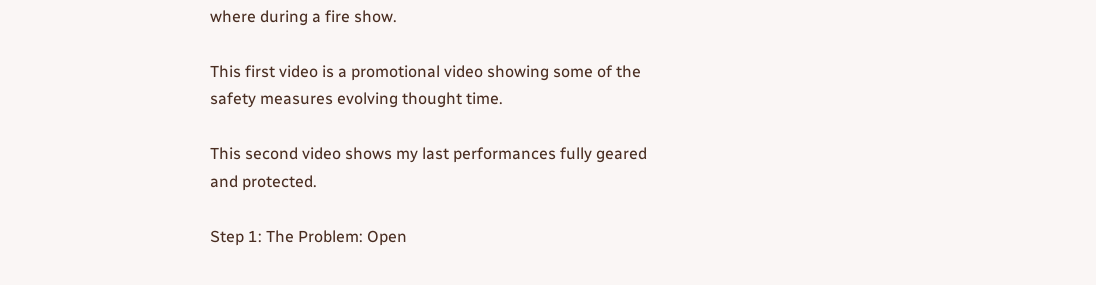where during a fire show.

This first video is a promotional video showing some of the safety measures evolving thought time.

This second video shows my last performances fully geared and protected.

Step 1: The Problem: Open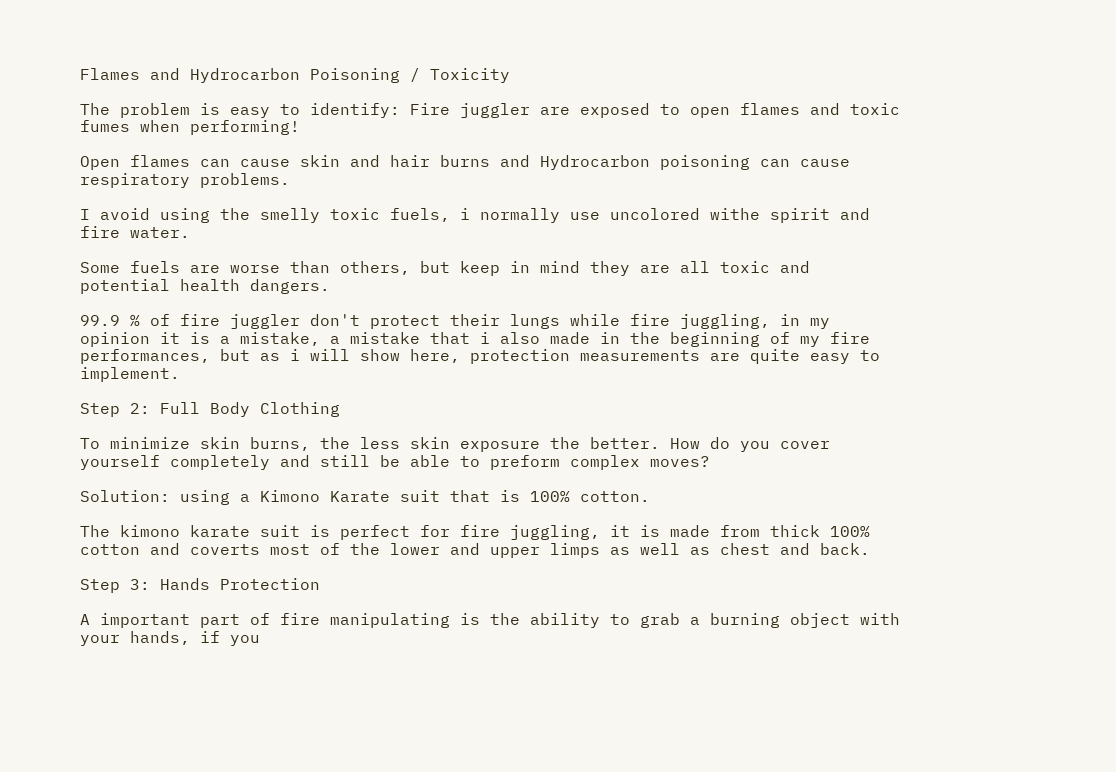Flames and Hydrocarbon Poisoning / Toxicity

The problem is easy to identify: Fire juggler are exposed to open flames and toxic fumes when performing!

Open flames can cause skin and hair burns and Hydrocarbon poisoning can cause respiratory problems.

I avoid using the smelly toxic fuels, i normally use uncolored withe spirit and fire water.

Some fuels are worse than others, but keep in mind they are all toxic and potential health dangers.

99.9 % of fire juggler don't protect their lungs while fire juggling, in my opinion it is a mistake, a mistake that i also made in the beginning of my fire performances, but as i will show here, protection measurements are quite easy to implement.

Step 2: Full Body Clothing

To minimize skin burns, the less skin exposure the better. How do you cover yourself completely and still be able to preform complex moves?

Solution: using a Kimono Karate suit that is 100% cotton.

The kimono karate suit is perfect for fire juggling, it is made from thick 100% cotton and coverts most of the lower and upper limps as well as chest and back.

Step 3: Hands Protection

A important part of fire manipulating is the ability to grab a burning object with your hands, if you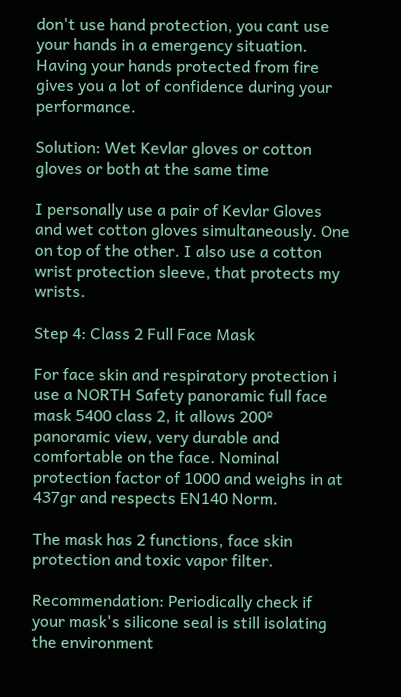don't use hand protection, you cant use your hands in a emergency situation. Having your hands protected from fire gives you a lot of confidence during your performance.

Solution: Wet Kevlar gloves or cotton gloves or both at the same time

I personally use a pair of Kevlar Gloves and wet cotton gloves simultaneously. One on top of the other. I also use a cotton wrist protection sleeve, that protects my wrists.

Step 4: Class 2 Full Face Mask

For face skin and respiratory protection i use a NORTH Safety panoramic full face mask 5400 class 2, it allows 200º panoramic view, very durable and comfortable on the face. Nominal protection factor of 1000 and weighs in at 437gr and respects EN140 Norm.

The mask has 2 functions, face skin protection and toxic vapor filter.

Recommendation: Periodically check if your mask's silicone seal is still isolating the environment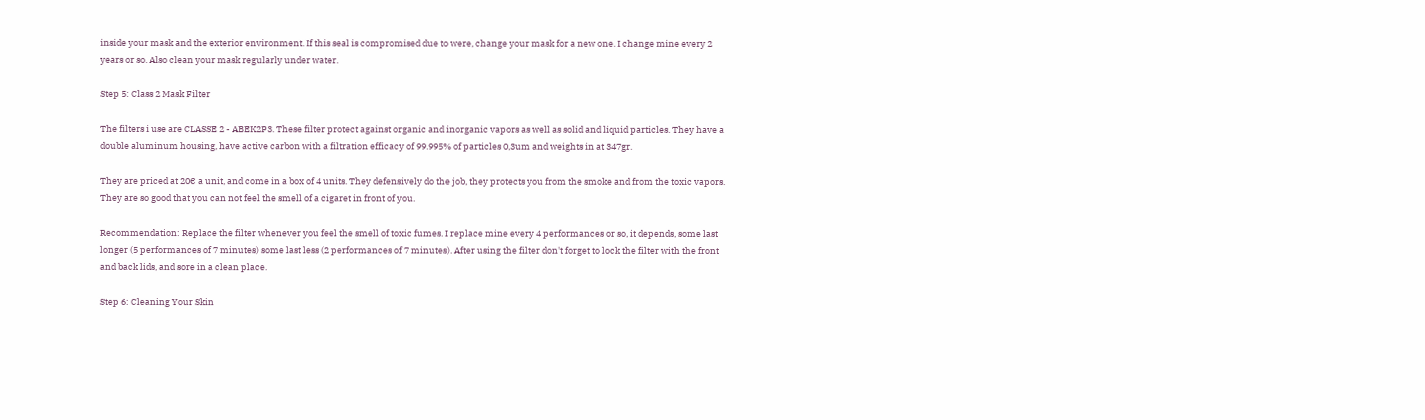inside your mask and the exterior environment. If this seal is compromised due to were, change your mask for a new one. I change mine every 2 years or so. Also clean your mask regularly under water.

Step 5: Class 2 Mask Filter

The filters i use are CLASSE 2 - ABEK2P3. These filter protect against organic and inorganic vapors as well as solid and liquid particles. They have a double aluminum housing, have active carbon with a filtration efficacy of 99.995% of particles 0,3um and weights in at 347gr.

They are priced at 20€ a unit, and come in a box of 4 units. They defensively do the job, they protects you from the smoke and from the toxic vapors. They are so good that you can not feel the smell of a cigaret in front of you.

Recommendation: Replace the filter whenever you feel the smell of toxic fumes. I replace mine every 4 performances or so, it depends, some last longer (5 performances of 7 minutes) some last less (2 performances of 7 minutes). After using the filter don't forget to lock the filter with the front and back lids, and sore in a clean place.

Step 6: Cleaning Your Skin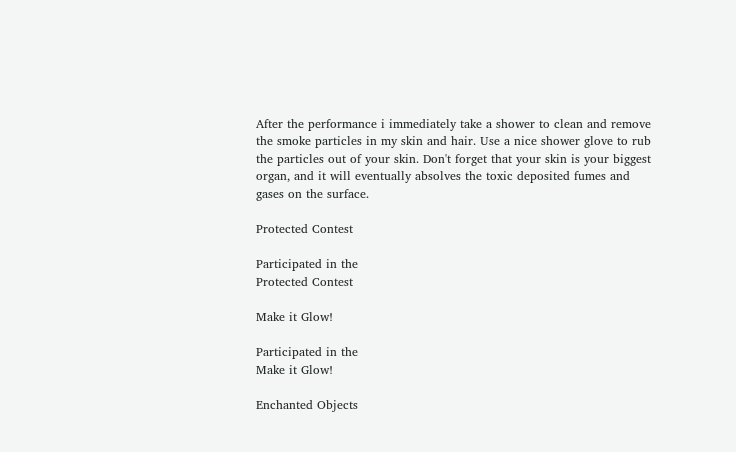After the performance i immediately take a shower to clean and remove the smoke particles in my skin and hair. Use a nice shower glove to rub the particles out of your skin. Don't forget that your skin is your biggest organ, and it will eventually absolves the toxic deposited fumes and gases on the surface.

Protected Contest

Participated in the
Protected Contest

Make it Glow!

Participated in the
Make it Glow!

Enchanted Objects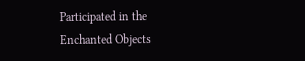Participated in the
Enchanted Objects